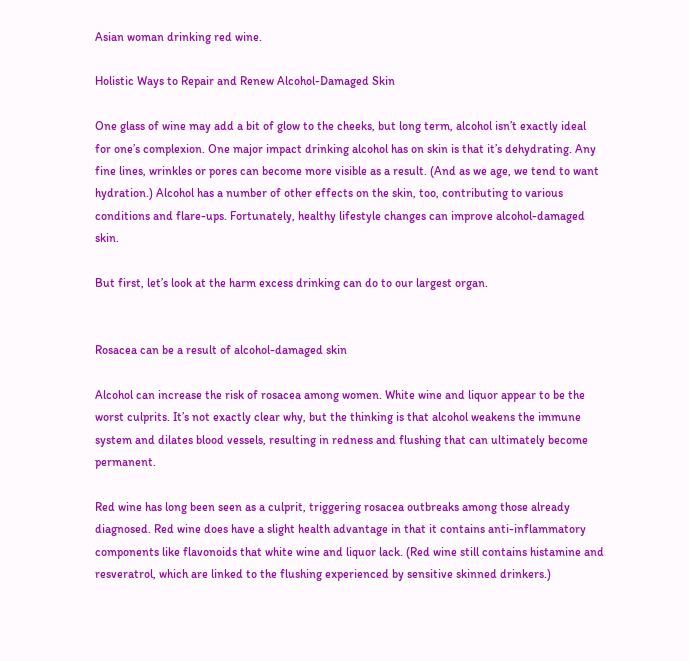Asian woman drinking red wine.

Holistic Ways to Repair and Renew Alcohol-Damaged Skin

One glass of wine may add a bit of glow to the cheeks, but long term, alcohol isn’t exactly ideal for one’s complexion. One major impact drinking alcohol has on skin is that it’s dehydrating. Any fine lines, wrinkles or pores can become more visible as a result. (And as we age, we tend to want hydration.) Alcohol has a number of other effects on the skin, too, contributing to various conditions and flare-ups. Fortunately, healthy lifestyle changes can improve alcohol-damaged skin.

But first, let’s look at the harm excess drinking can do to our largest organ.


Rosacea can be a result of alcohol-damaged skin

Alcohol can increase the risk of rosacea among women. White wine and liquor appear to be the worst culprits. It’s not exactly clear why, but the thinking is that alcohol weakens the immune system and dilates blood vessels, resulting in redness and flushing that can ultimately become permanent.

Red wine has long been seen as a culprit, triggering rosacea outbreaks among those already diagnosed. Red wine does have a slight health advantage in that it contains anti-inflammatory components like flavonoids that white wine and liquor lack. (Red wine still contains histamine and resveratrol, which are linked to the flushing experienced by sensitive skinned drinkers.)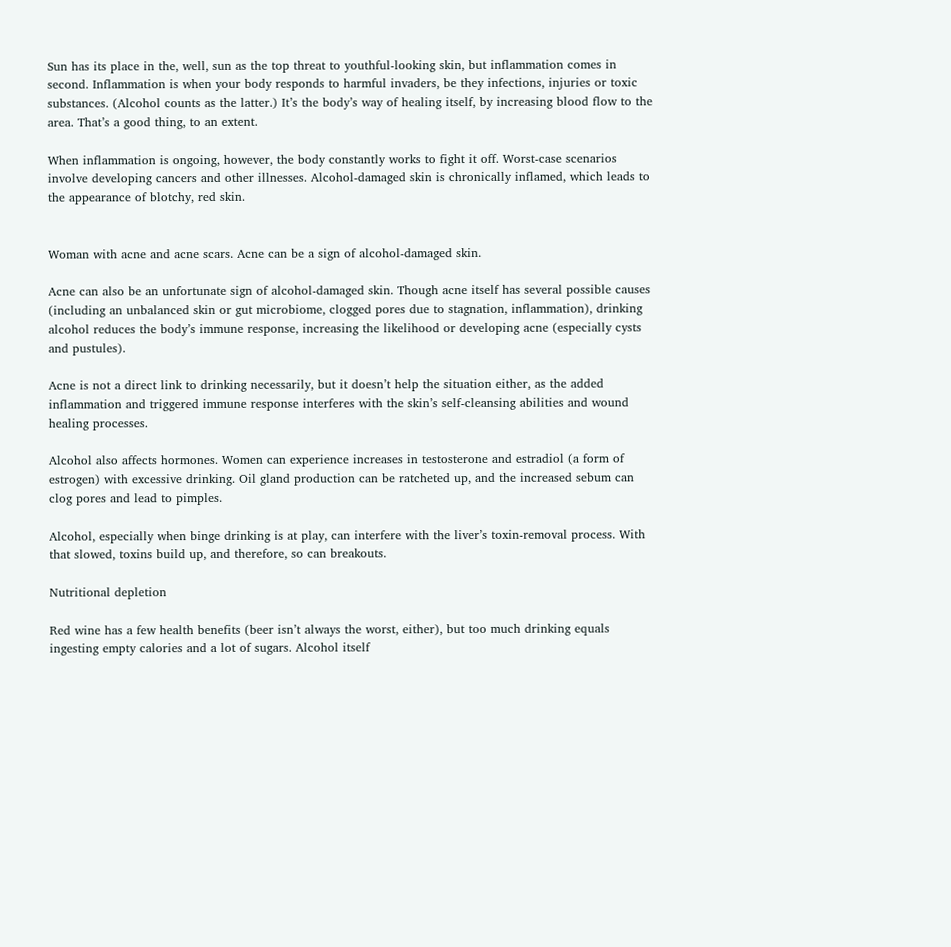Sun has its place in the, well, sun as the top threat to youthful-looking skin, but inflammation comes in second. Inflammation is when your body responds to harmful invaders, be they infections, injuries or toxic substances. (Alcohol counts as the latter.) It’s the body’s way of healing itself, by increasing blood flow to the area. That’s a good thing, to an extent.

When inflammation is ongoing, however, the body constantly works to fight it off. Worst-case scenarios involve developing cancers and other illnesses. Alcohol-damaged skin is chronically inflamed, which leads to the appearance of blotchy, red skin.


Woman with acne and acne scars. Acne can be a sign of alcohol-damaged skin.

Acne can also be an unfortunate sign of alcohol-damaged skin. Though acne itself has several possible causes (including an unbalanced skin or gut microbiome, clogged pores due to stagnation, inflammation), drinking alcohol reduces the body’s immune response, increasing the likelihood or developing acne (especially cysts and pustules).

Acne is not a direct link to drinking necessarily, but it doesn’t help the situation either, as the added inflammation and triggered immune response interferes with the skin’s self-cleansing abilities and wound healing processes.

Alcohol also affects hormones. Women can experience increases in testosterone and estradiol (a form of estrogen) with excessive drinking. Oil gland production can be ratcheted up, and the increased sebum can clog pores and lead to pimples.

Alcohol, especially when binge drinking is at play, can interfere with the liver’s toxin-removal process. With that slowed, toxins build up, and therefore, so can breakouts.

Nutritional depletion

Red wine has a few health benefits (beer isn’t always the worst, either), but too much drinking equals ingesting empty calories and a lot of sugars. Alcohol itself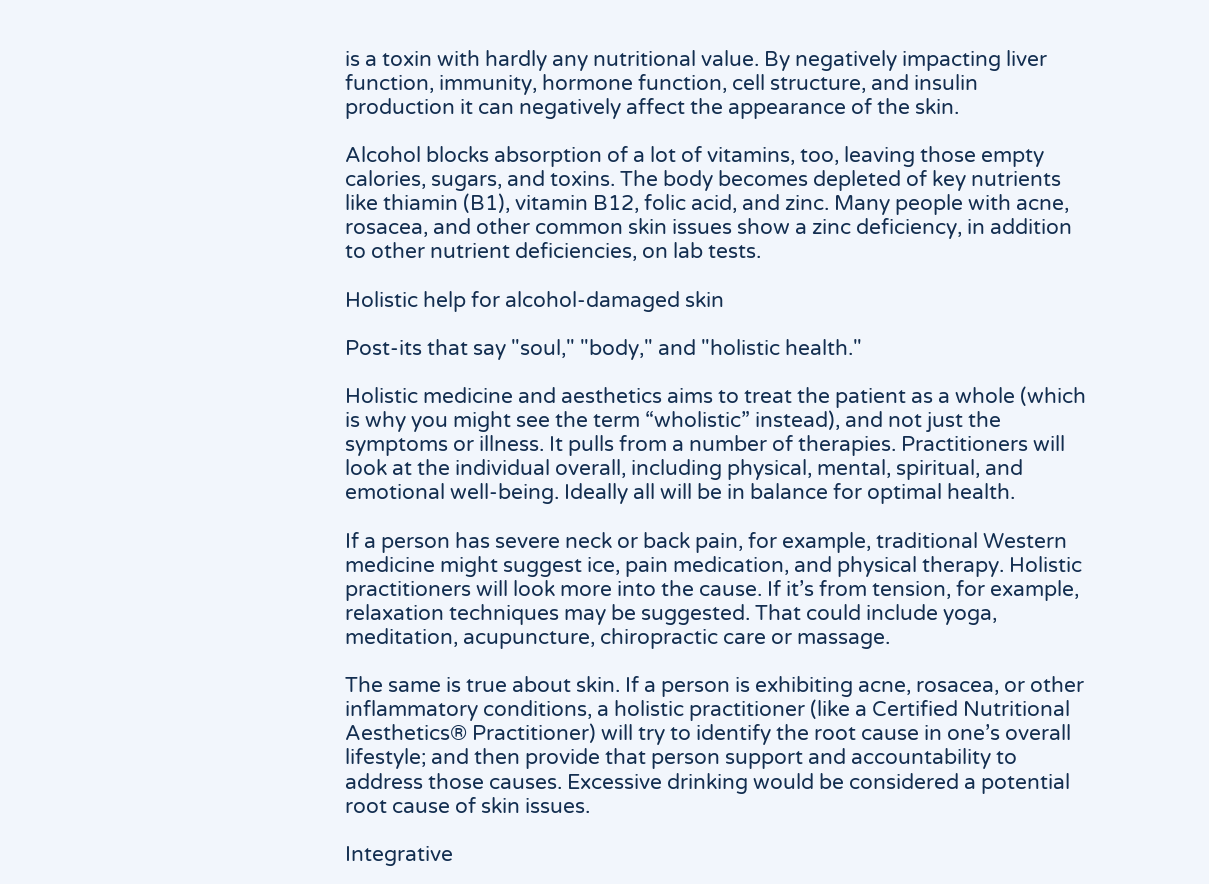is a toxin with hardly any nutritional value. By negatively impacting liver function, immunity, hormone function, cell structure, and insulin production it can negatively affect the appearance of the skin.

Alcohol blocks absorption of a lot of vitamins, too, leaving those empty calories, sugars, and toxins. The body becomes depleted of key nutrients like thiamin (B1), vitamin B12, folic acid, and zinc. Many people with acne, rosacea, and other common skin issues show a zinc deficiency, in addition to other nutrient deficiencies, on lab tests.

Holistic help for alcohol-damaged skin

Post-its that say "soul," "body," and "holistic health."

Holistic medicine and aesthetics aims to treat the patient as a whole (which is why you might see the term “wholistic” instead), and not just the symptoms or illness. It pulls from a number of therapies. Practitioners will look at the individual overall, including physical, mental, spiritual, and emotional well-being. Ideally all will be in balance for optimal health.

If a person has severe neck or back pain, for example, traditional Western medicine might suggest ice, pain medication, and physical therapy. Holistic practitioners will look more into the cause. If it’s from tension, for example, relaxation techniques may be suggested. That could include yoga, meditation, acupuncture, chiropractic care or massage.

The same is true about skin. If a person is exhibiting acne, rosacea, or other inflammatory conditions, a holistic practitioner (like a Certified Nutritional Aesthetics® Practitioner) will try to identify the root cause in one’s overall lifestyle; and then provide that person support and accountability to address those causes. Excessive drinking would be considered a potential root cause of skin issues.

Integrative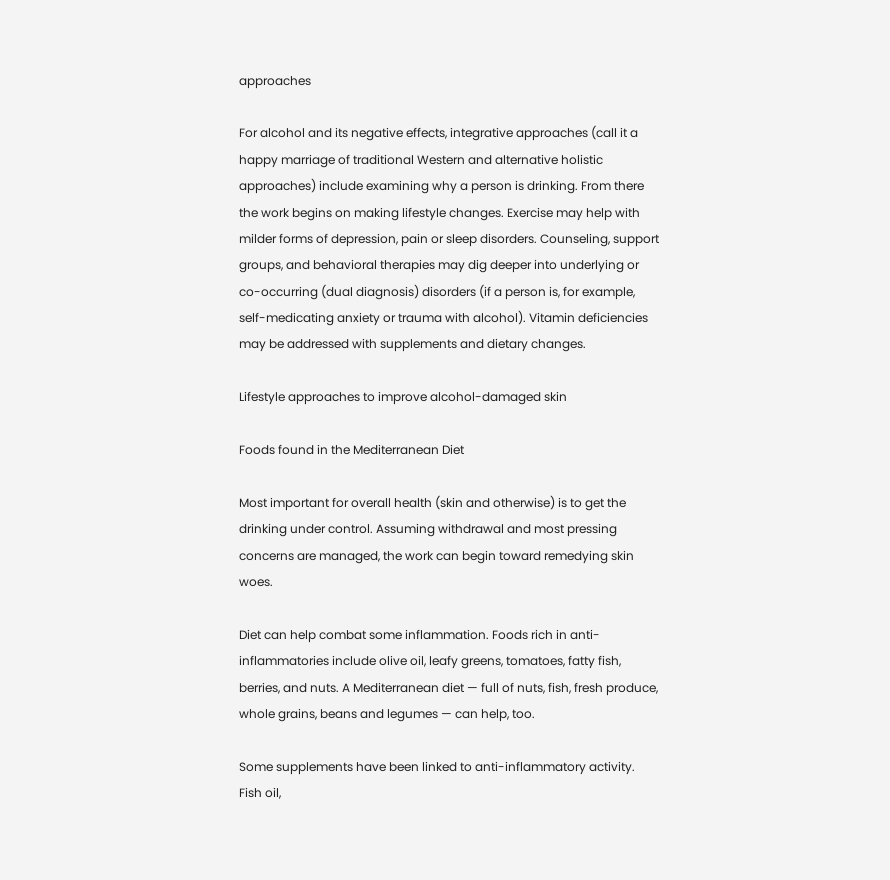approaches

For alcohol and its negative effects, integrative approaches (call it a happy marriage of traditional Western and alternative holistic approaches) include examining why a person is drinking. From there the work begins on making lifestyle changes. Exercise may help with milder forms of depression, pain or sleep disorders. Counseling, support groups, and behavioral therapies may dig deeper into underlying or co-occurring (dual diagnosis) disorders (if a person is, for example, self-medicating anxiety or trauma with alcohol). Vitamin deficiencies may be addressed with supplements and dietary changes.

Lifestyle approaches to improve alcohol-damaged skin

Foods found in the Mediterranean Diet

Most important for overall health (skin and otherwise) is to get the drinking under control. Assuming withdrawal and most pressing concerns are managed, the work can begin toward remedying skin woes.

Diet can help combat some inflammation. Foods rich in anti-inflammatories include olive oil, leafy greens, tomatoes, fatty fish, berries, and nuts. A Mediterranean diet — full of nuts, fish, fresh produce, whole grains, beans and legumes — can help, too.

Some supplements have been linked to anti-inflammatory activity. Fish oil,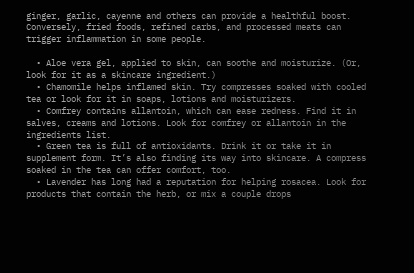ginger, garlic, cayenne and others can provide a healthful boost. Conversely, fried foods, refined carbs, and processed meats can trigger inflammation in some people.

  • Aloe vera gel, applied to skin, can soothe and moisturize. (Or, look for it as a skincare ingredient.)
  • Chamomile helps inflamed skin. Try compresses soaked with cooled tea or look for it in soaps, lotions and moisturizers.
  • Comfrey contains allantoin, which can ease redness. Find it in salves, creams and lotions. Look for comfrey or allantoin in the ingredients list.
  • Green tea is full of antioxidants. Drink it or take it in supplement form. It’s also finding its way into skincare. A compress soaked in the tea can offer comfort, too.
  • Lavender has long had a reputation for helping rosacea. Look for products that contain the herb, or mix a couple drops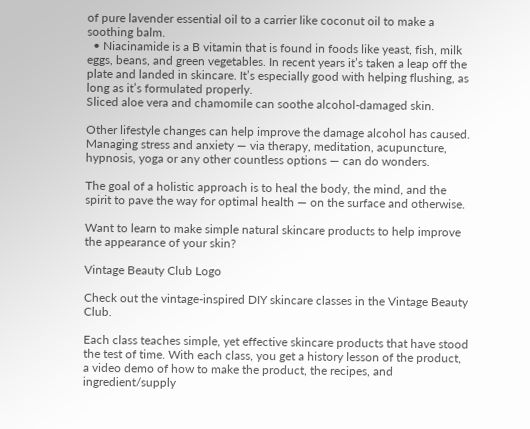of pure lavender essential oil to a carrier like coconut oil to make a soothing balm.
  • Niacinamide is a B vitamin that is found in foods like yeast, fish, milk eggs, beans, and green vegetables. In recent years it’s taken a leap off the plate and landed in skincare. It’s especially good with helping flushing, as long as it’s formulated properly.
Sliced aloe vera and chamomile can soothe alcohol-damaged skin.

Other lifestyle changes can help improve the damage alcohol has caused. Managing stress and anxiety — via therapy, meditation, acupuncture, hypnosis, yoga or any other countless options — can do wonders.

The goal of a holistic approach is to heal the body, the mind, and the spirit to pave the way for optimal health — on the surface and otherwise.

Want to learn to make simple natural skincare products to help improve the appearance of your skin?

Vintage Beauty Club Logo

Check out the vintage-inspired DIY skincare classes in the Vintage Beauty Club.

Each class teaches simple, yet effective skincare products that have stood the test of time. With each class, you get a history lesson of the product, a video demo of how to make the product, the recipes, and ingredient/supply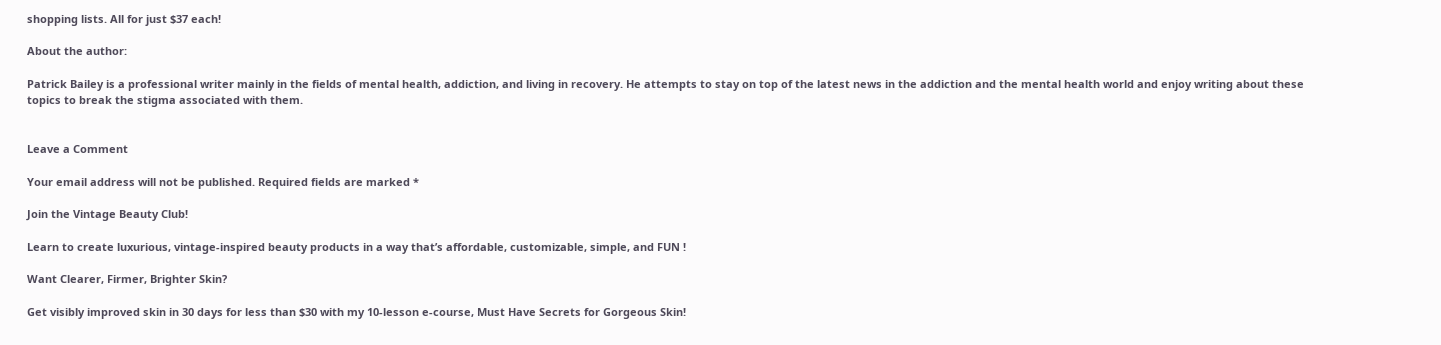shopping lists. All for just $37 each!

About the author:

Patrick Bailey is a professional writer mainly in the fields of mental health, addiction, and living in recovery. He attempts to stay on top of the latest news in the addiction and the mental health world and enjoy writing about these topics to break the stigma associated with them.


Leave a Comment

Your email address will not be published. Required fields are marked *

Join the Vintage Beauty Club!

Learn to create luxurious, vintage-inspired beauty products in a way that’s affordable, customizable, simple, and FUN !

Want Clearer, Firmer, Brighter Skin?

Get visibly improved skin in 30 days for less than $30 with my 10-lesson e-course, Must Have Secrets for Gorgeous Skin!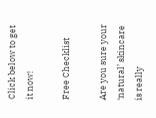Click below to get it now!

Free Checklist

Are you sure your ‘natural’ skincare is really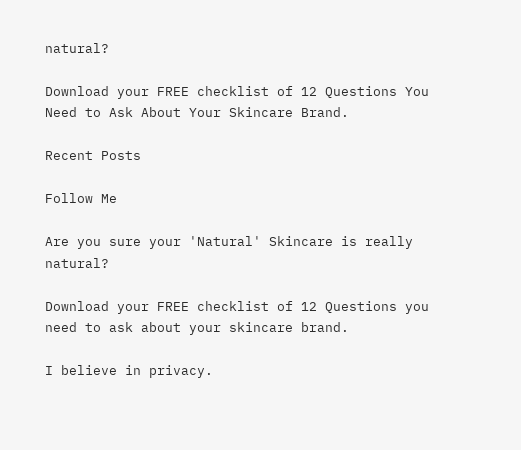natural?

Download your FREE checklist of 12 Questions You Need to Ask About Your Skincare Brand.

Recent Posts

Follow Me

Are you sure your 'Natural' Skincare is really natural?

Download your FREE checklist of 12 Questions you need to ask about your skincare brand.

I believe in privacy.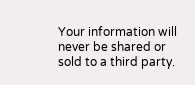Your information will never be shared or sold to a third party.